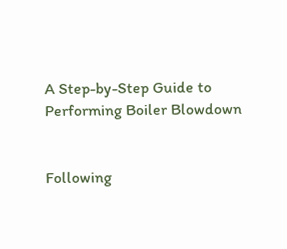A Step-by-Step Guide to Performing Boiler Blowdown


Following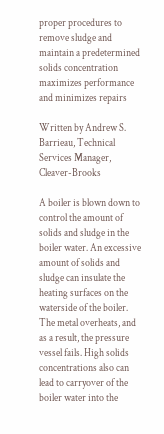proper procedures to remove sludge and maintain a predetermined solids concentration maximizes performance and minimizes repairs

Written by Andrew S. Barrieau, Technical Services Manager, Cleaver-Brooks

A boiler is blown down to control the amount of solids and sludge in the boiler water. An excessive amount of solids and sludge can insulate the heating surfaces on the waterside of the boiler. The metal overheats, and as a result, the pressure vessel fails. High solids concentrations also can lead to carryover of the boiler water into the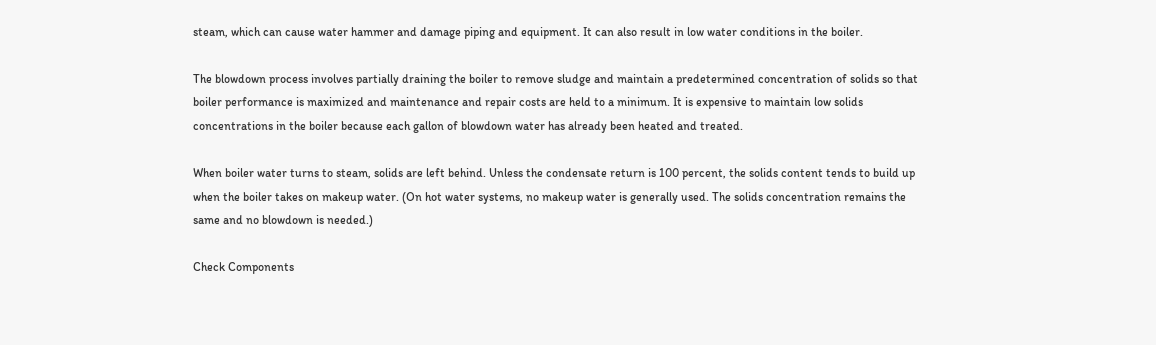steam, which can cause water hammer and damage piping and equipment. It can also result in low water conditions in the boiler.

The blowdown process involves partially draining the boiler to remove sludge and maintain a predetermined concentration of solids so that boiler performance is maximized and maintenance and repair costs are held to a minimum. It is expensive to maintain low solids concentrations in the boiler because each gallon of blowdown water has already been heated and treated.

When boiler water turns to steam, solids are left behind. Unless the condensate return is 100 percent, the solids content tends to build up when the boiler takes on makeup water. (On hot water systems, no makeup water is generally used. The solids concentration remains the same and no blowdown is needed.)

Check Components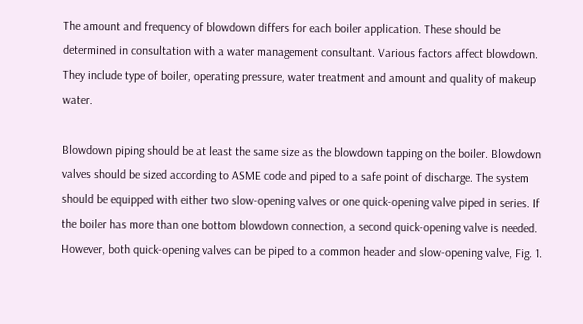The amount and frequency of blowdown differs for each boiler application. These should be determined in consultation with a water management consultant. Various factors affect blowdown. They include type of boiler, operating pressure, water treatment and amount and quality of makeup water.

Blowdown piping should be at least the same size as the blowdown tapping on the boiler. Blowdown valves should be sized according to ASME code and piped to a safe point of discharge. The system should be equipped with either two slow-opening valves or one quick-opening valve piped in series. If the boiler has more than one bottom blowdown connection, a second quick-opening valve is needed. However, both quick-opening valves can be piped to a common header and slow-opening valve, Fig. 1.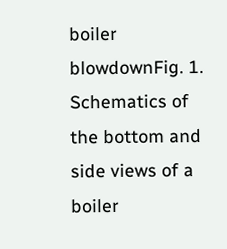boiler blowdownFig. 1. Schematics of the bottom and side views of a boiler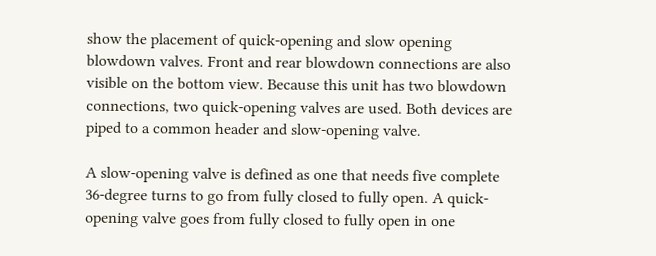show the placement of quick-opening and slow opening blowdown valves. Front and rear blowdown connections are also visible on the bottom view. Because this unit has two blowdown connections, two quick-opening valves are used. Both devices are piped to a common header and slow-opening valve.

A slow-opening valve is defined as one that needs five complete 36-degree turns to go from fully closed to fully open. A quick-opening valve goes from fully closed to fully open in one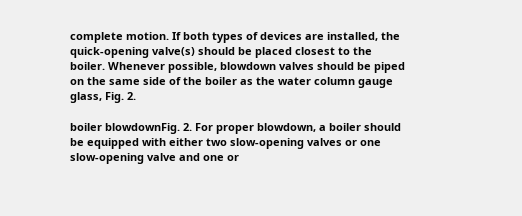complete motion. If both types of devices are installed, the quick-opening valve(s) should be placed closest to the boiler. Whenever possible, blowdown valves should be piped on the same side of the boiler as the water column gauge glass, Fig. 2.

boiler blowdownFig. 2. For proper blowdown, a boiler should be equipped with either two slow-opening valves or one slow-opening valve and one or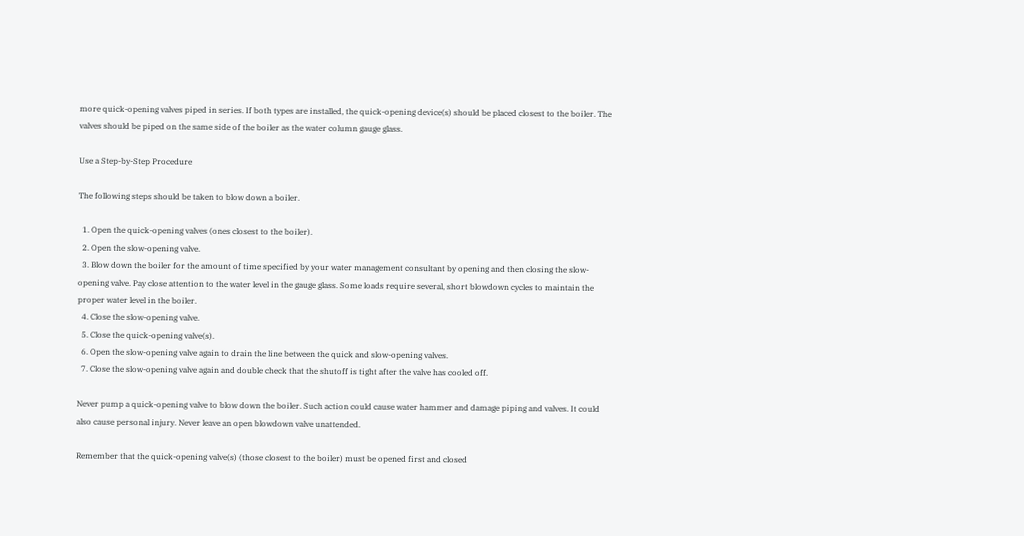more quick-opening valves piped in series. If both types are installed, the quick-opening device(s) should be placed closest to the boiler. The valves should be piped on the same side of the boiler as the water column gauge glass.

Use a Step-by-Step Procedure

The following steps should be taken to blow down a boiler.

  1. Open the quick-opening valves (ones closest to the boiler).
  2. Open the slow-opening valve.
  3. Blow down the boiler for the amount of time specified by your water management consultant by opening and then closing the slow-opening valve. Pay close attention to the water level in the gauge glass. Some loads require several, short blowdown cycles to maintain the proper water level in the boiler.
  4. Close the slow-opening valve.
  5. Close the quick-opening valve(s).
  6. Open the slow-opening valve again to drain the line between the quick and slow-opening valves.
  7. Close the slow-opening valve again and double check that the shutoff is tight after the valve has cooled off.

Never pump a quick-opening valve to blow down the boiler. Such action could cause water hammer and damage piping and valves. It could also cause personal injury. Never leave an open blowdown valve unattended.

Remember that the quick-opening valve(s) (those closest to the boiler) must be opened first and closed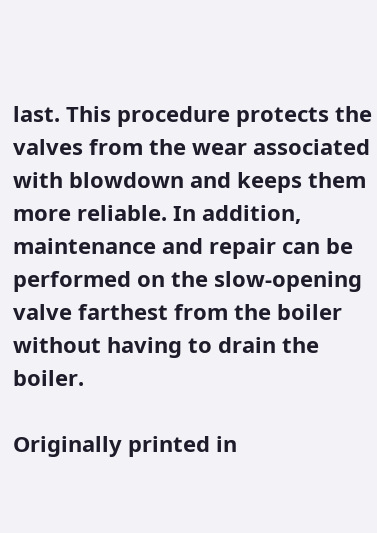last. This procedure protects the valves from the wear associated with blowdown and keeps them more reliable. In addition, maintenance and repair can be performed on the slow-opening valve farthest from the boiler without having to drain the boiler.

Originally printed in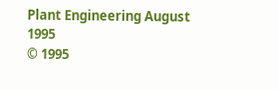Plant Engineering August 1995
© 1995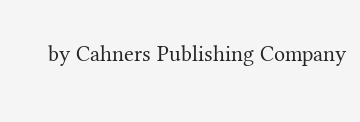by Cahners Publishing Company